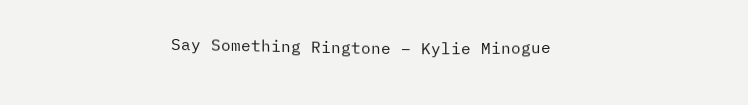Say Something Ringtone – Kylie Minogue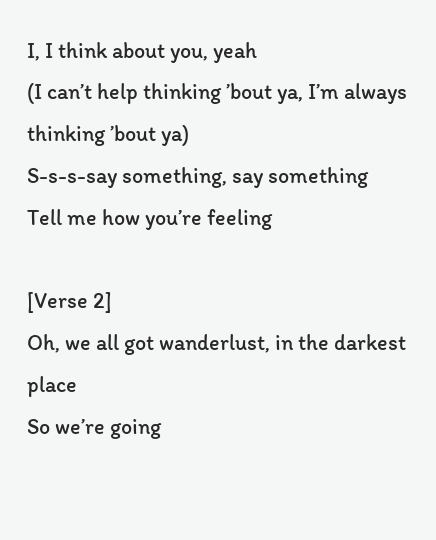I, I think about you, yeah
(I can’t help thinking ’bout ya, I’m always thinking ’bout ya)
S-s-s-say something, say something
Tell me how you’re feeling

[Verse 2]
Oh, we all got wanderlust, in the darkest place
So we’re going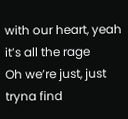with our heart, yeah it’s all the rage
Oh we’re just, just tryna find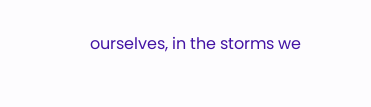ourselves, in the storms we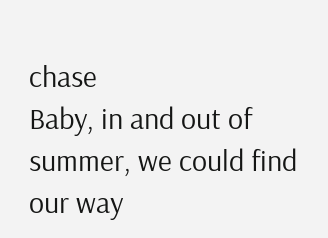chase
Baby, in and out of summer, we could find our way